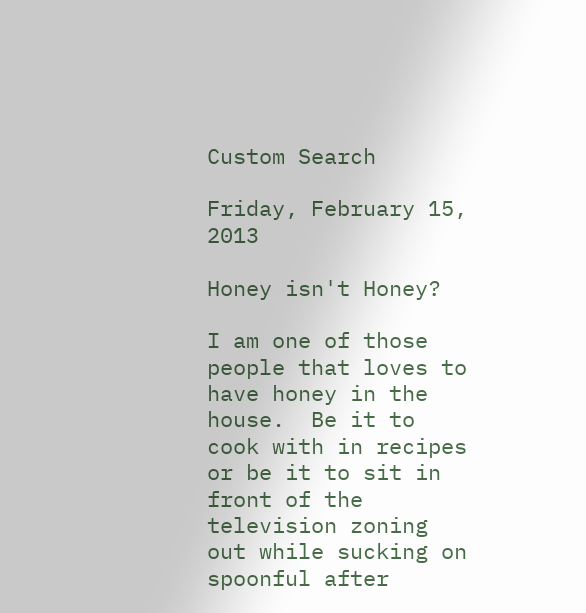Custom Search

Friday, February 15, 2013

Honey isn't Honey?

I am one of those people that loves to have honey in the house.  Be it to cook with in recipes or be it to sit in front of the television zoning out while sucking on spoonful after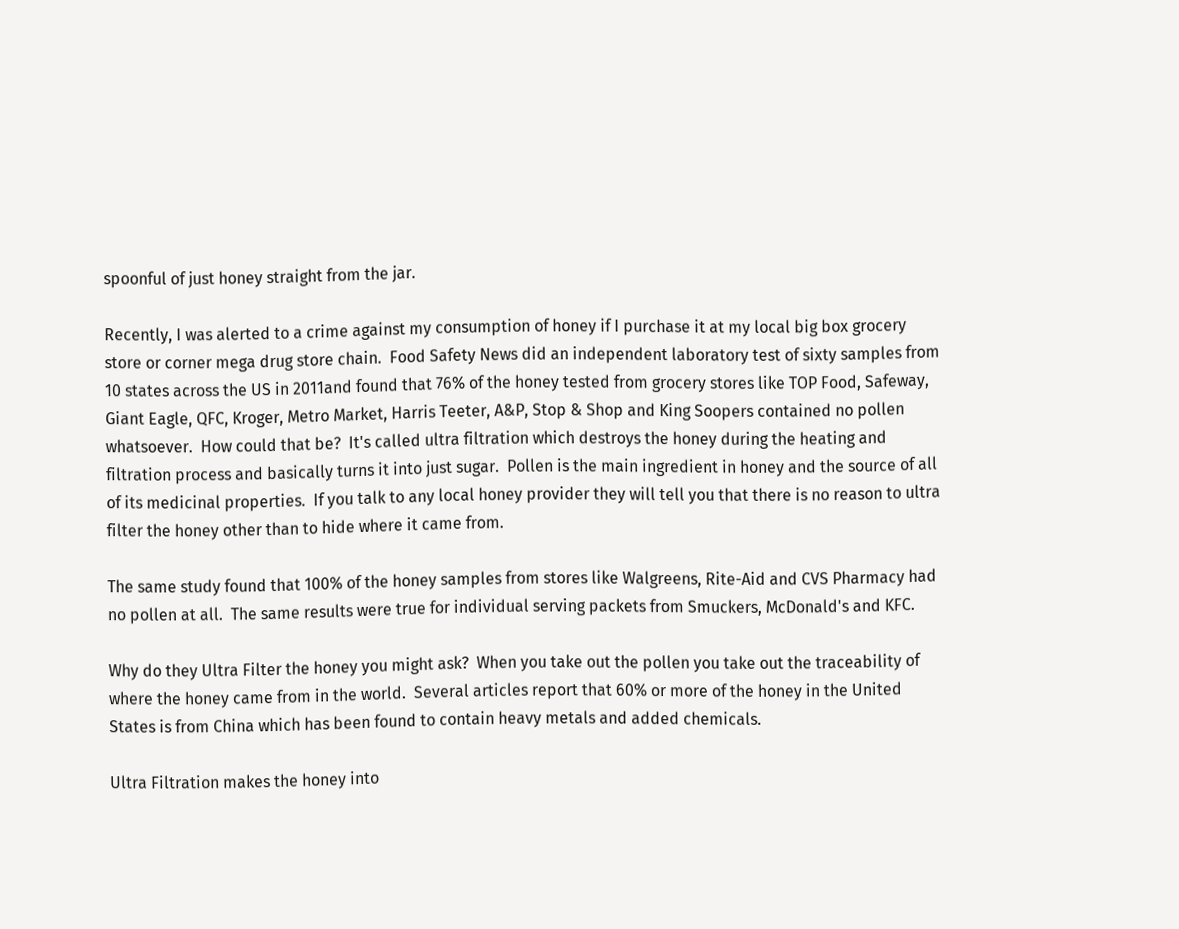spoonful of just honey straight from the jar.

Recently, I was alerted to a crime against my consumption of honey if I purchase it at my local big box grocery store or corner mega drug store chain.  Food Safety News did an independent laboratory test of sixty samples from 10 states across the US in 2011and found that 76% of the honey tested from grocery stores like TOP Food, Safeway, Giant Eagle, QFC, Kroger, Metro Market, Harris Teeter, A&P, Stop & Shop and King Soopers contained no pollen whatsoever.  How could that be?  It's called ultra filtration which destroys the honey during the heating and filtration process and basically turns it into just sugar.  Pollen is the main ingredient in honey and the source of all of its medicinal properties.  If you talk to any local honey provider they will tell you that there is no reason to ultra filter the honey other than to hide where it came from.

The same study found that 100% of the honey samples from stores like Walgreens, Rite-Aid and CVS Pharmacy had no pollen at all.  The same results were true for individual serving packets from Smuckers, McDonald's and KFC.

Why do they Ultra Filter the honey you might ask?  When you take out the pollen you take out the traceability of where the honey came from in the world.  Several articles report that 60% or more of the honey in the United States is from China which has been found to contain heavy metals and added chemicals.

Ultra Filtration makes the honey into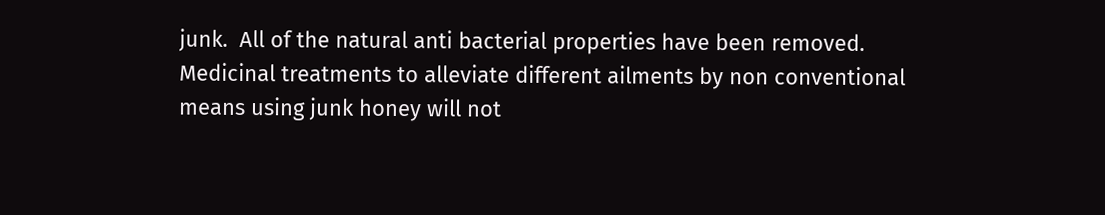junk.  All of the natural anti bacterial properties have been removed.  Medicinal treatments to alleviate different ailments by non conventional means using junk honey will not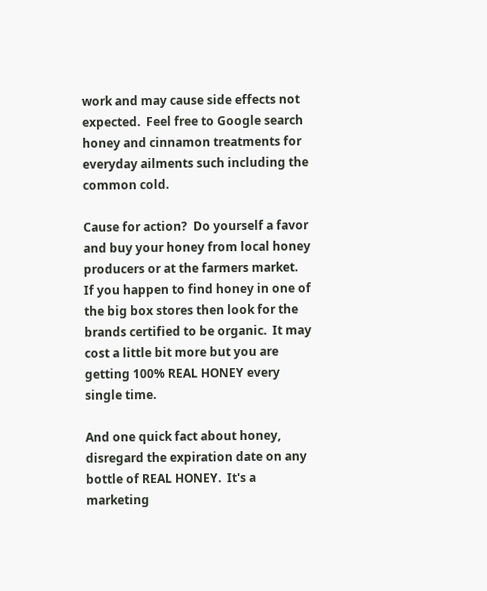work and may cause side effects not expected.  Feel free to Google search honey and cinnamon treatments for everyday ailments such including the common cold.

Cause for action?  Do yourself a favor and buy your honey from local honey producers or at the farmers market.  If you happen to find honey in one of the big box stores then look for the brands certified to be organic.  It may cost a little bit more but you are getting 100% REAL HONEY every single time.

And one quick fact about honey, disregard the expiration date on any bottle of REAL HONEY.  It's a marketing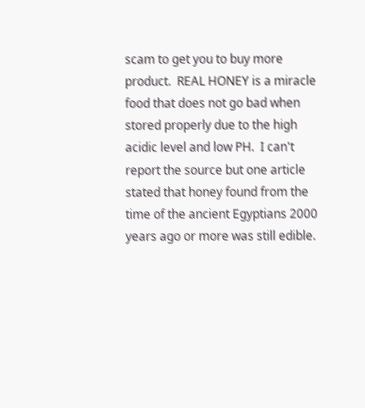scam to get you to buy more product.  REAL HONEY is a miracle food that does not go bad when stored properly due to the high acidic level and low PH.  I can't report the source but one article stated that honey found from the time of the ancient Egyptians 2000 years ago or more was still edible.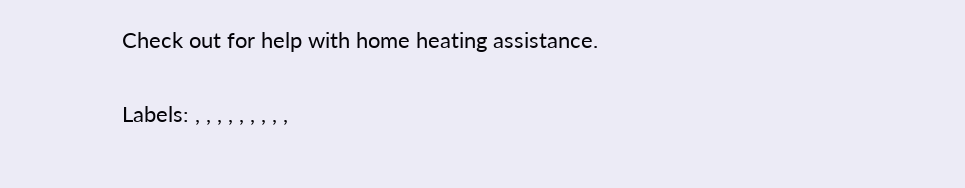Check out for help with home heating assistance.

Labels: , , , , , , , , ,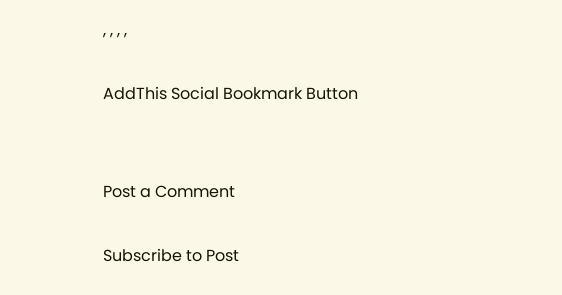, , , ,

AddThis Social Bookmark Button


Post a Comment

Subscribe to Post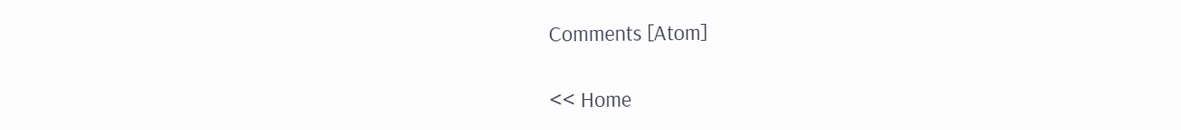Comments [Atom]

<< Home